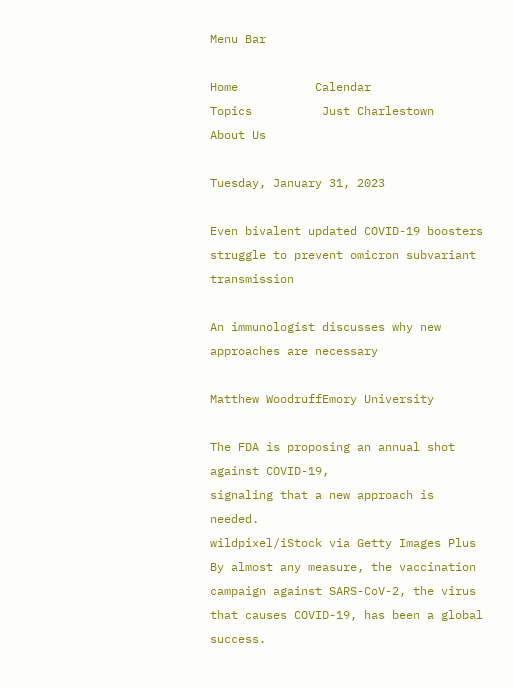Menu Bar

Home           Calendar           Topics          Just Charlestown          About Us

Tuesday, January 31, 2023

Even bivalent updated COVID-19 boosters struggle to prevent omicron subvariant transmission

An immunologist discusses why new approaches are necessary

Matthew WoodruffEmory University

The FDA is proposing an annual shot against COVID-19,
signaling that a new approach is needed.
wildpixel/iStock via Getty Images Plus
By almost any measure, the vaccination campaign against SARS-CoV-2, the virus that causes COVID-19, has been a global success.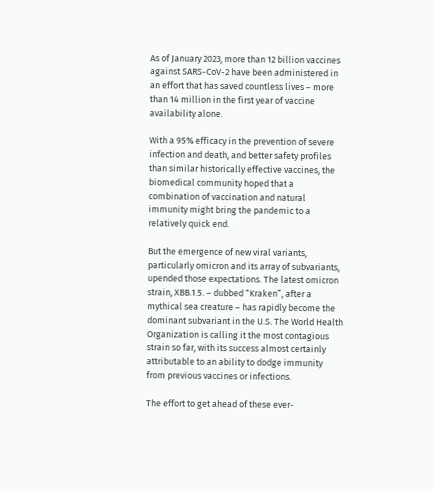As of January 2023, more than 12 billion vaccines against SARS-CoV-2 have been administered in an effort that has saved countless lives – more than 14 million in the first year of vaccine availability alone.

With a 95% efficacy in the prevention of severe infection and death, and better safety profiles than similar historically effective vaccines, the biomedical community hoped that a combination of vaccination and natural immunity might bring the pandemic to a relatively quick end.

But the emergence of new viral variants, particularly omicron and its array of subvariants, upended those expectations. The latest omicron strain, XBB.1.5. – dubbed “Kraken”, after a mythical sea creature – has rapidly become the dominant subvariant in the U.S. The World Health Organization is calling it the most contagious strain so far, with its success almost certainly attributable to an ability to dodge immunity from previous vaccines or infections.

The effort to get ahead of these ever-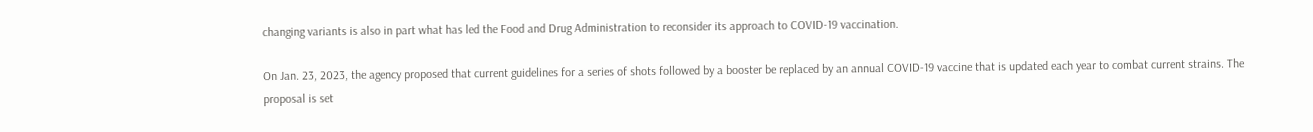changing variants is also in part what has led the Food and Drug Administration to reconsider its approach to COVID-19 vaccination.

On Jan. 23, 2023, the agency proposed that current guidelines for a series of shots followed by a booster be replaced by an annual COVID-19 vaccine that is updated each year to combat current strains. The proposal is set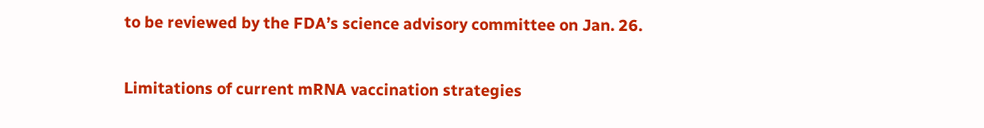to be reviewed by the FDA’s science advisory committee on Jan. 26.

Limitations of current mRNA vaccination strategies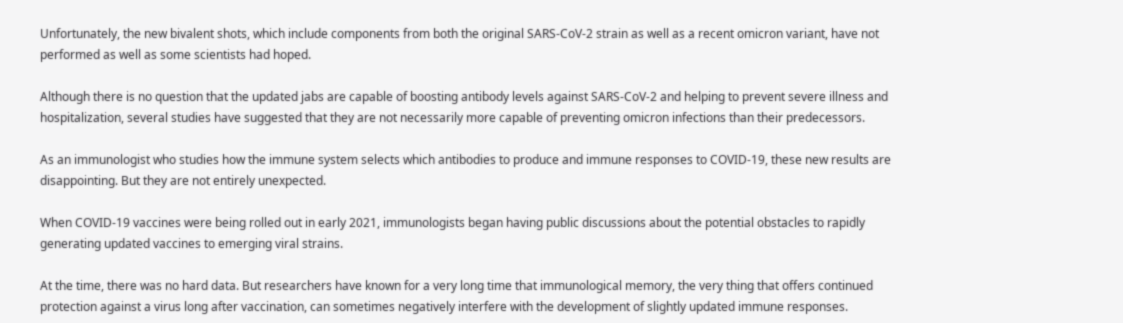Unfortunately, the new bivalent shots, which include components from both the original SARS-CoV-2 strain as well as a recent omicron variant, have not performed as well as some scientists had hoped.

Although there is no question that the updated jabs are capable of boosting antibody levels against SARS-CoV-2 and helping to prevent severe illness and hospitalization, several studies have suggested that they are not necessarily more capable of preventing omicron infections than their predecessors.

As an immunologist who studies how the immune system selects which antibodies to produce and immune responses to COVID-19, these new results are disappointing. But they are not entirely unexpected.

When COVID-19 vaccines were being rolled out in early 2021, immunologists began having public discussions about the potential obstacles to rapidly generating updated vaccines to emerging viral strains.

At the time, there was no hard data. But researchers have known for a very long time that immunological memory, the very thing that offers continued protection against a virus long after vaccination, can sometimes negatively interfere with the development of slightly updated immune responses.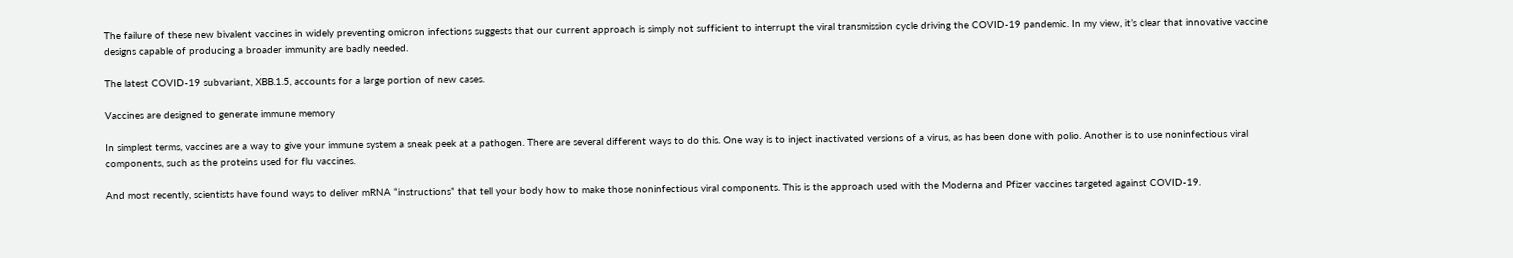The failure of these new bivalent vaccines in widely preventing omicron infections suggests that our current approach is simply not sufficient to interrupt the viral transmission cycle driving the COVID-19 pandemic. In my view, it’s clear that innovative vaccine designs capable of producing a broader immunity are badly needed.

The latest COVID-19 subvariant, XBB.1.5, accounts for a large portion of new cases.

Vaccines are designed to generate immune memory

In simplest terms, vaccines are a way to give your immune system a sneak peek at a pathogen. There are several different ways to do this. One way is to inject inactivated versions of a virus, as has been done with polio. Another is to use noninfectious viral components, such as the proteins used for flu vaccines.

And most recently, scientists have found ways to deliver mRNA “instructions” that tell your body how to make those noninfectious viral components. This is the approach used with the Moderna and Pfizer vaccines targeted against COVID-19.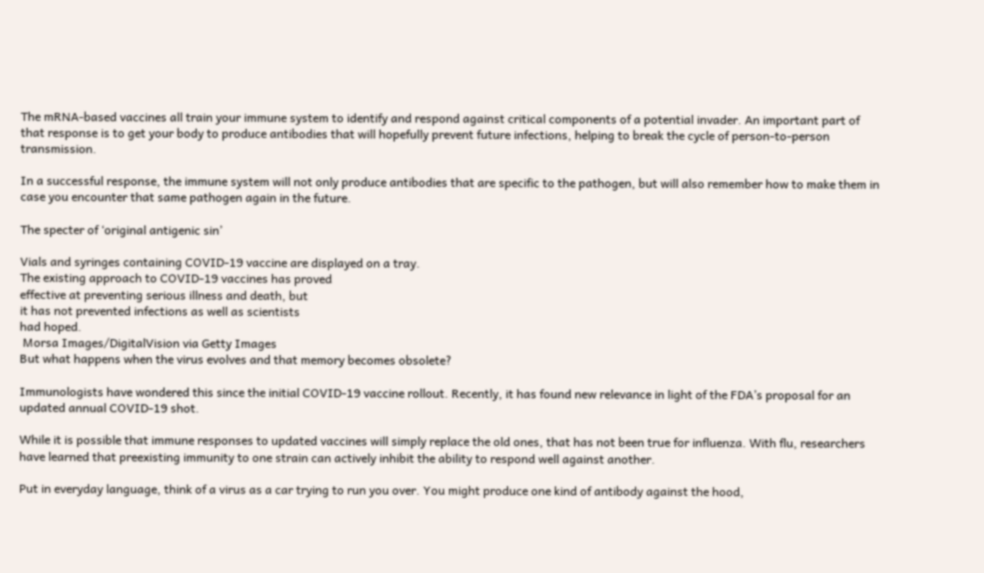The mRNA-based vaccines all train your immune system to identify and respond against critical components of a potential invader. An important part of that response is to get your body to produce antibodies that will hopefully prevent future infections, helping to break the cycle of person-to-person transmission.

In a successful response, the immune system will not only produce antibodies that are specific to the pathogen, but will also remember how to make them in case you encounter that same pathogen again in the future.

The specter of ‘original antigenic sin’

Vials and syringes containing COVID-19 vaccine are displayed on a tray.
The existing approach to COVID-19 vaccines has proved
effective at preventing serious illness and death, but
it has not prevented infections as well as scientists
had hoped.
 Morsa Images/DigitalVision via Getty Images
But what happens when the virus evolves and that memory becomes obsolete?

Immunologists have wondered this since the initial COVID-19 vaccine rollout. Recently, it has found new relevance in light of the FDA’s proposal for an updated annual COVID-19 shot.

While it is possible that immune responses to updated vaccines will simply replace the old ones, that has not been true for influenza. With flu, researchers have learned that preexisting immunity to one strain can actively inhibit the ability to respond well against another.

Put in everyday language, think of a virus as a car trying to run you over. You might produce one kind of antibody against the hood,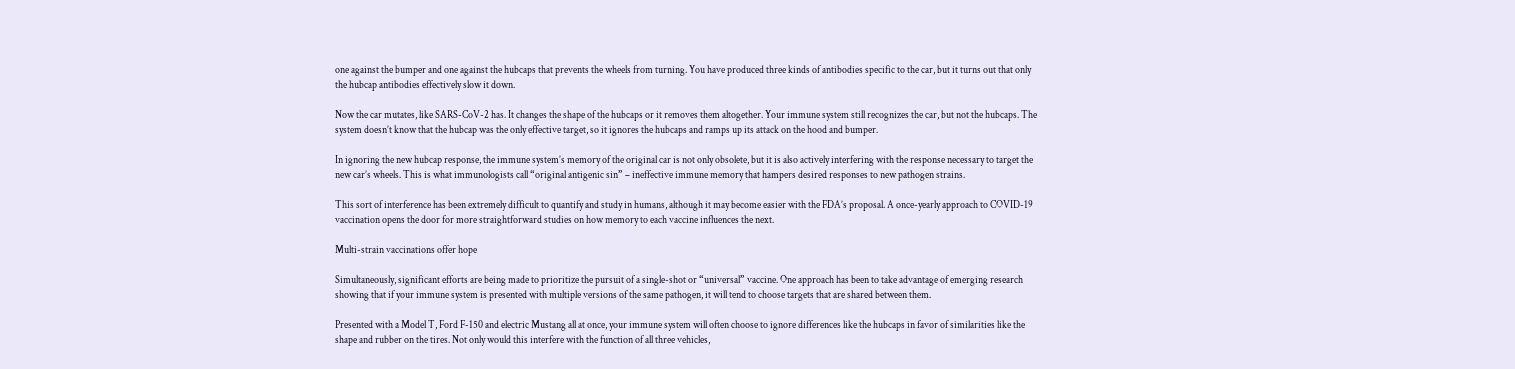one against the bumper and one against the hubcaps that prevents the wheels from turning. You have produced three kinds of antibodies specific to the car, but it turns out that only the hubcap antibodies effectively slow it down.

Now the car mutates, like SARS-CoV-2 has. It changes the shape of the hubcaps or it removes them altogether. Your immune system still recognizes the car, but not the hubcaps. The system doesn’t know that the hubcap was the only effective target, so it ignores the hubcaps and ramps up its attack on the hood and bumper.

In ignoring the new hubcap response, the immune system’s memory of the original car is not only obsolete, but it is also actively interfering with the response necessary to target the new car’s wheels. This is what immunologists call “original antigenic sin” – ineffective immune memory that hampers desired responses to new pathogen strains.

This sort of interference has been extremely difficult to quantify and study in humans, although it may become easier with the FDA’s proposal. A once-yearly approach to COVID-19 vaccination opens the door for more straightforward studies on how memory to each vaccine influences the next.

Multi-strain vaccinations offer hope

Simultaneously, significant efforts are being made to prioritize the pursuit of a single-shot or “universal” vaccine. One approach has been to take advantage of emerging research showing that if your immune system is presented with multiple versions of the same pathogen, it will tend to choose targets that are shared between them.

Presented with a Model T, Ford F-150 and electric Mustang all at once, your immune system will often choose to ignore differences like the hubcaps in favor of similarities like the shape and rubber on the tires. Not only would this interfere with the function of all three vehicles,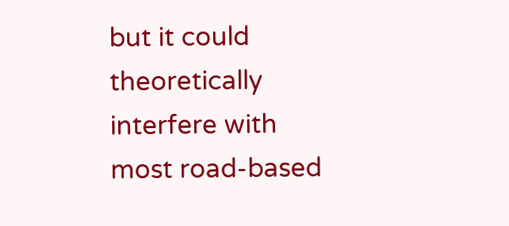but it could theoretically interfere with most road-based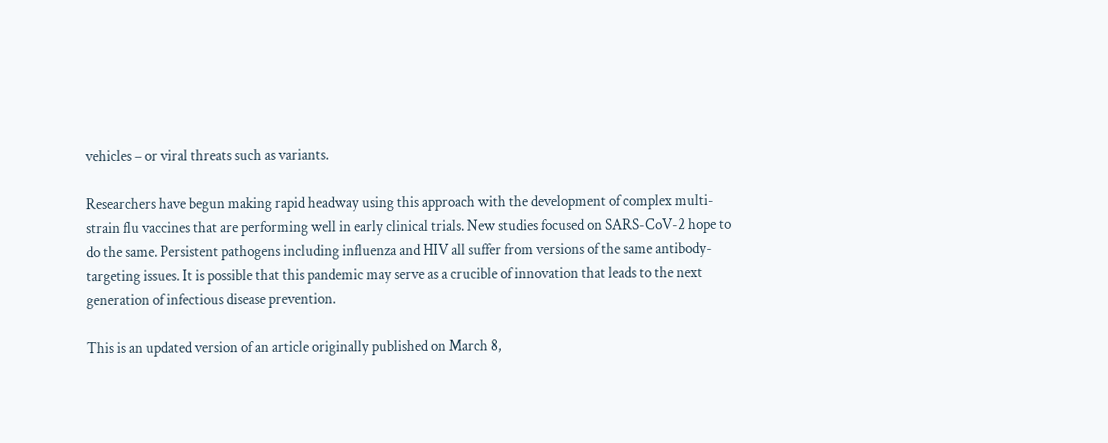vehicles – or viral threats such as variants.

Researchers have begun making rapid headway using this approach with the development of complex multi-strain flu vaccines that are performing well in early clinical trials. New studies focused on SARS-CoV-2 hope to do the same. Persistent pathogens including influenza and HIV all suffer from versions of the same antibody-targeting issues. It is possible that this pandemic may serve as a crucible of innovation that leads to the next generation of infectious disease prevention.

This is an updated version of an article originally published on March 8,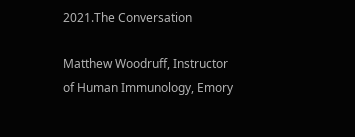2021.The Conversation

Matthew Woodruff, Instructor of Human Immunology, Emory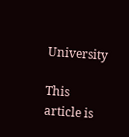University

This article is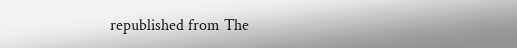republished from The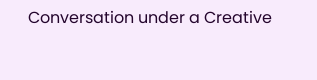Conversation under a Creative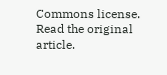Commons license. Read the original article.